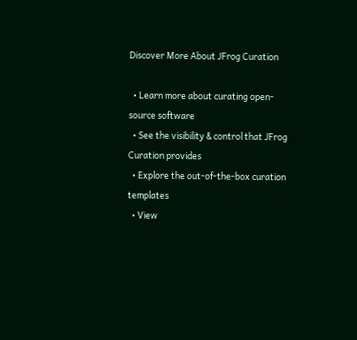Discover More About JFrog Curation

  • Learn more about curating open-source software
  • See the visibility & control that JFrog Curation provides
  • Explore the out-of-the-box curation templates
  • View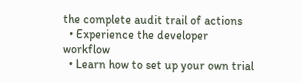the complete audit trail of actions
  • Experience the developer workflow
  • Learn how to set up your own trial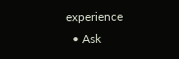experience
  • Ask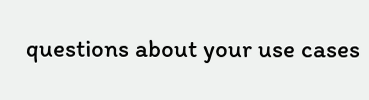questions about your use cases